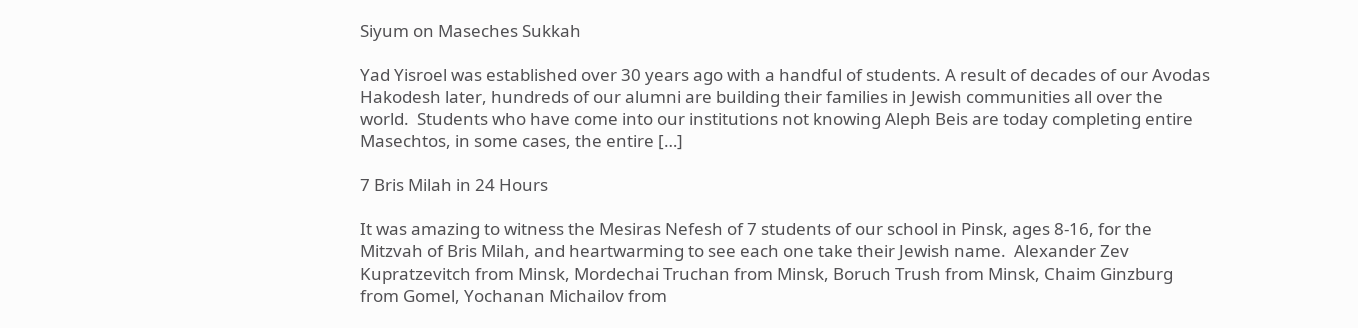Siyum on Maseches Sukkah

Yad Yisroel was established over 30 years ago with a handful of students. A result of decades of our Avodas Hakodesh later, hundreds of our alumni are building their families in Jewish communities all over the world.  Students who have come into our institutions not knowing Aleph Beis are today completing entire Masechtos, in some cases, the entire […]

7 Bris Milah in 24 Hours

It was amazing to witness the Mesiras Nefesh of 7 students of our school in Pinsk, ages 8-16, for the Mitzvah of Bris Milah, and heartwarming to see each one take their Jewish name.  Alexander Zev Kupratzevitch from Minsk, Mordechai Truchan from Minsk, Boruch Trush from Minsk, Chaim Ginzburg from Gomel, Yochanan Michailov from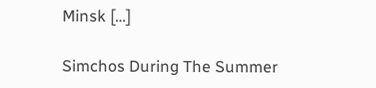Minsk […]

Simchos During The Summer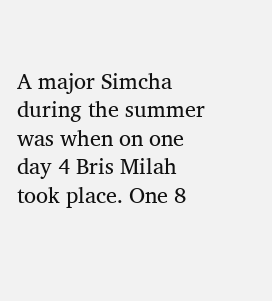A major Simcha during the summer was when on one day 4 Bris Milah took place. One 8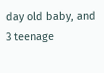day old baby, and 3 teenage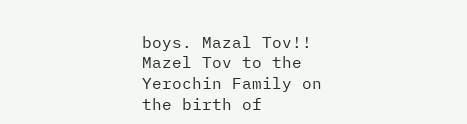boys. Mazal Tov!! Mazel Tov to the Yerochin Family on the birth of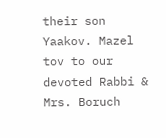their son Yaakov. Mazel tov to our devoted Rabbi & Mrs. Boruch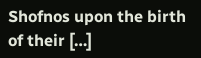Shofnos upon the birth of their […]